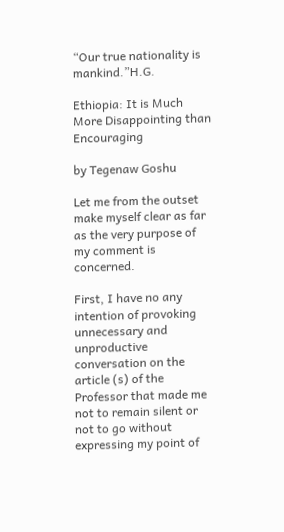“Our true nationality is mankind.”H.G.

Ethiopia: It is Much More Disappointing than Encouraging

by Tegenaw Goshu

Let me from the outset make myself clear as far as the very purpose of my comment is concerned.

First, I have no any intention of provoking unnecessary and unproductive conversation on the article (s) of the Professor that made me not to remain silent or not to go without expressing my point of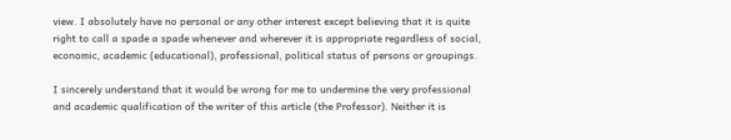view. I absolutely have no personal or any other interest except believing that it is quite right to call a spade a spade whenever and wherever it is appropriate regardless of social, economic, academic (educational), professional, political status of persons or groupings.

I sincerely understand that it would be wrong for me to undermine the very professional and academic qualification of the writer of this article (the Professor). Neither it is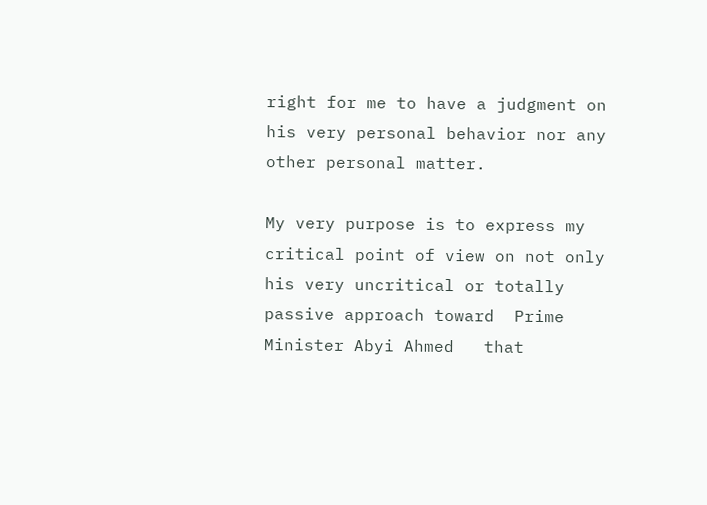right for me to have a judgment on his very personal behavior nor any other personal matter.

My very purpose is to express my critical point of view on not only his very uncritical or totally passive approach toward  Prime Minister Abyi Ahmed   that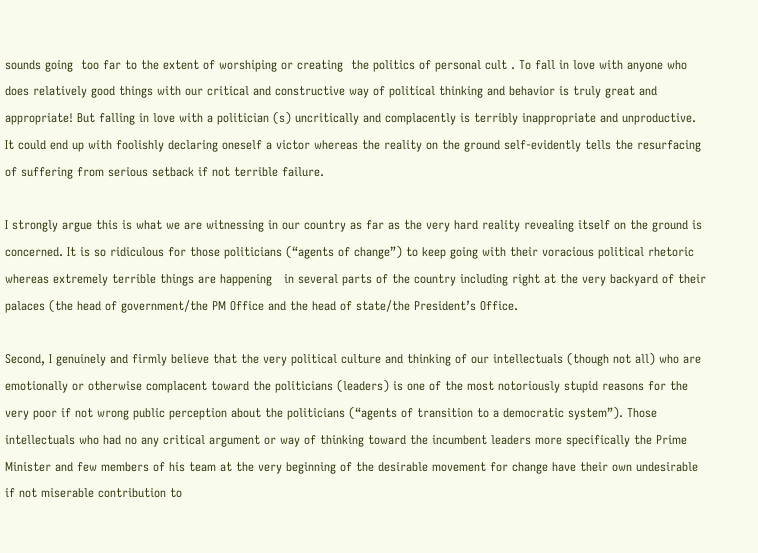sounds going  too far to the extent of worshiping or creating  the politics of personal cult . To fall in love with anyone who does relatively good things with our critical and constructive way of political thinking and behavior is truly great and appropriate! But falling in love with a politician (s) uncritically and complacently is terribly inappropriate and unproductive. It could end up with foolishly declaring oneself a victor whereas the reality on the ground self-evidently tells the resurfacing of suffering from serious setback if not terrible failure.

I strongly argue this is what we are witnessing in our country as far as the very hard reality revealing itself on the ground is concerned. It is so ridiculous for those politicians (“agents of change”) to keep going with their voracious political rhetoric whereas extremely terrible things are happening   in several parts of the country including right at the very backyard of their palaces (the head of government/the PM Office and the head of state/the President’s Office.

Second, I genuinely and firmly believe that the very political culture and thinking of our intellectuals (though not all) who are emotionally or otherwise complacent toward the politicians (leaders) is one of the most notoriously stupid reasons for the very poor if not wrong public perception about the politicians (“agents of transition to a democratic system”). Those intellectuals who had no any critical argument or way of thinking toward the incumbent leaders more specifically the Prime Minister and few members of his team at the very beginning of the desirable movement for change have their own undesirable if not miserable contribution to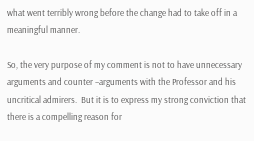what went terribly wrong before the change had to take off in a meaningful manner.

So, the very purpose of my comment is not to have unnecessary arguments and counter –arguments with the Professor and his uncritical admirers.  But it is to express my strong conviction that there is a compelling reason for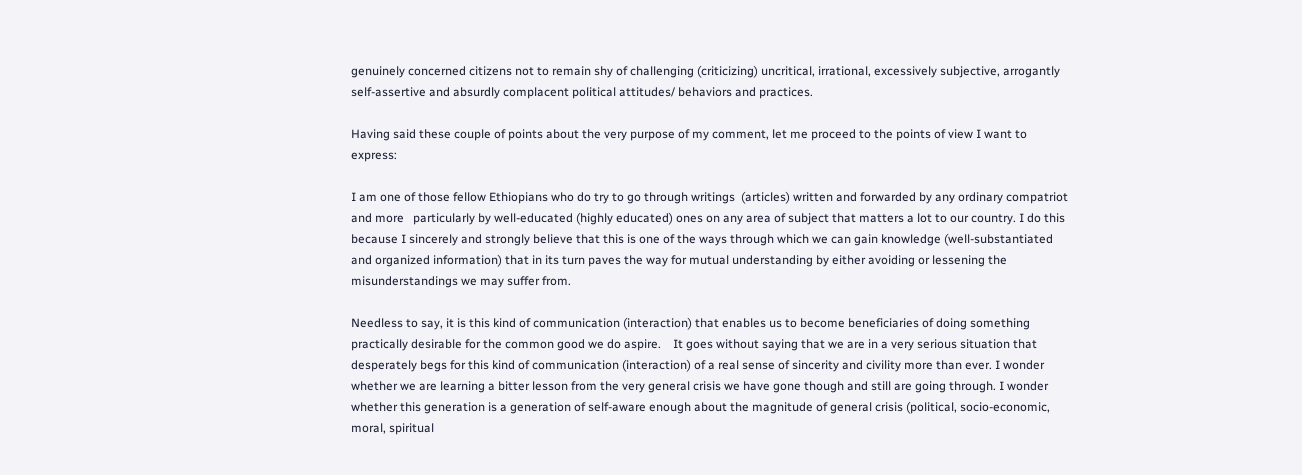genuinely concerned citizens not to remain shy of challenging (criticizing) uncritical, irrational, excessively subjective, arrogantly self-assertive and absurdly complacent political attitudes/ behaviors and practices.

Having said these couple of points about the very purpose of my comment, let me proceed to the points of view I want to express:

I am one of those fellow Ethiopians who do try to go through writings  (articles) written and forwarded by any ordinary compatriot and more   particularly by well-educated (highly educated) ones on any area of subject that matters a lot to our country. I do this because I sincerely and strongly believe that this is one of the ways through which we can gain knowledge (well-substantiated and organized information) that in its turn paves the way for mutual understanding by either avoiding or lessening the misunderstandings we may suffer from.

Needless to say, it is this kind of communication (interaction) that enables us to become beneficiaries of doing something practically desirable for the common good we do aspire.    It goes without saying that we are in a very serious situation that desperately begs for this kind of communication (interaction) of a real sense of sincerity and civility more than ever. I wonder whether we are learning a bitter lesson from the very general crisis we have gone though and still are going through. I wonder whether this generation is a generation of self-aware enough about the magnitude of general crisis (political, socio-economic, moral, spiritual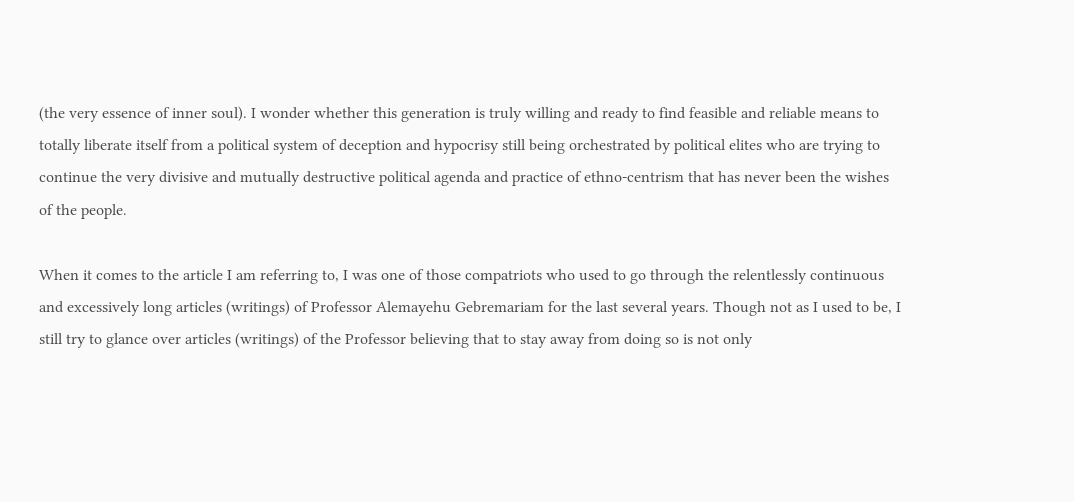(the very essence of inner soul). I wonder whether this generation is truly willing and ready to find feasible and reliable means to totally liberate itself from a political system of deception and hypocrisy still being orchestrated by political elites who are trying to continue the very divisive and mutually destructive political agenda and practice of ethno-centrism that has never been the wishes of the people.

When it comes to the article I am referring to, I was one of those compatriots who used to go through the relentlessly continuous and excessively long articles (writings) of Professor Alemayehu Gebremariam for the last several years. Though not as I used to be, I still try to glance over articles (writings) of the Professor believing that to stay away from doing so is not only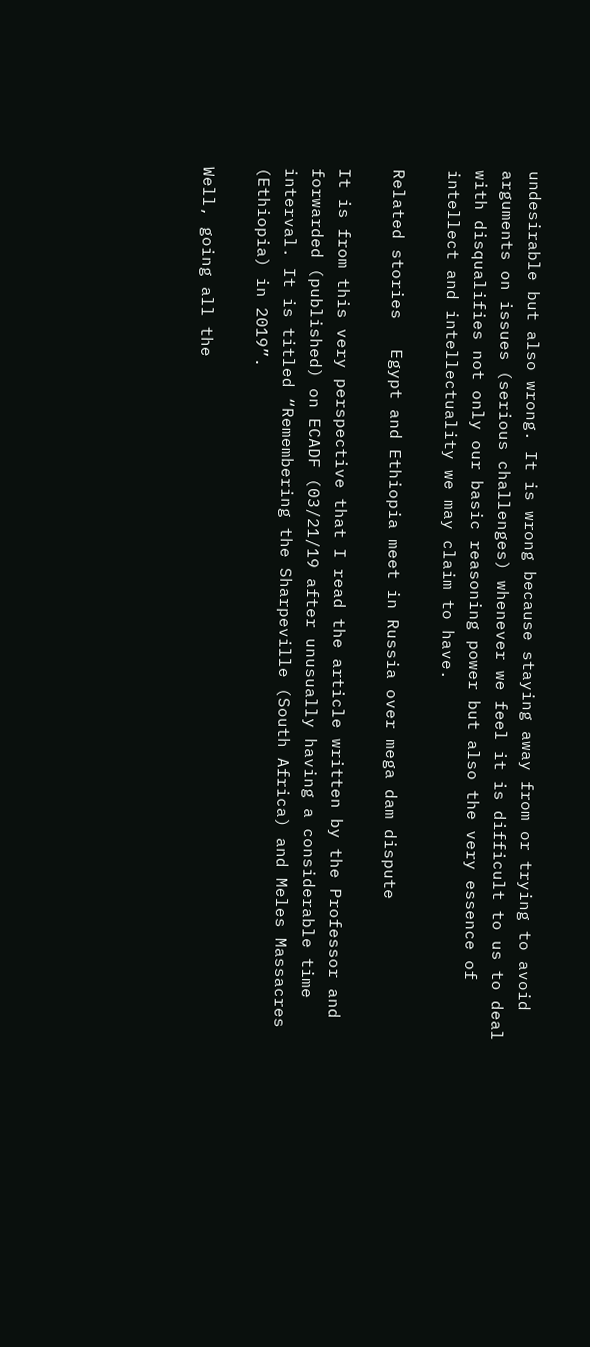undesirable but also wrong. It is wrong because staying away from or trying to avoid arguments on issues (serious challenges) whenever we feel it is difficult to us to deal with disqualifies not only our basic reasoning power but also the very essence of intellect and intellectuality we may claim to have.

Related stories   Egypt and Ethiopia meet in Russia over mega dam dispute

It is from this very perspective that I read the article written by the Professor and forwarded (published) on ECADF (03/21/19 after unusually having a considerable time interval. It is titled “Remembering the Sharpeville (South Africa) and Meles Massacres (Ethiopia) in 2019”.

Well, going all the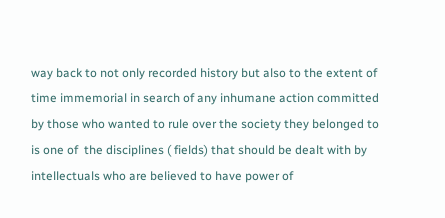way back to not only recorded history but also to the extent of time immemorial in search of any inhumane action committed by those who wanted to rule over the society they belonged to is one of  the disciplines ( fields) that should be dealt with by intellectuals who are believed to have power of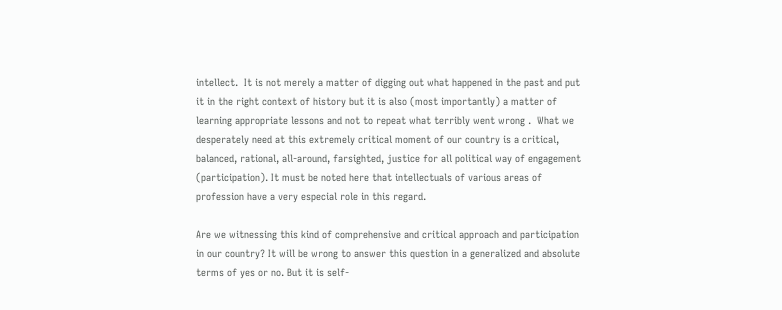intellect.  It is not merely a matter of digging out what happened in the past and put it in the right context of history but it is also (most importantly) a matter of learning appropriate lessons and not to repeat what terribly went wrong .  What we desperately need at this extremely critical moment of our country is a critical, balanced, rational, all-around, farsighted, justice for all political way of engagement (participation). It must be noted here that intellectuals of various areas of profession have a very especial role in this regard.

Are we witnessing this kind of comprehensive and critical approach and participation in our country? It will be wrong to answer this question in a generalized and absolute terms of yes or no. But it is self-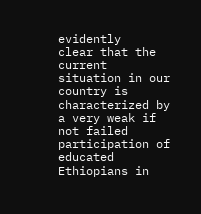evidently   clear that the current situation in our country is characterized by a very weak if not failed participation of educated Ethiopians in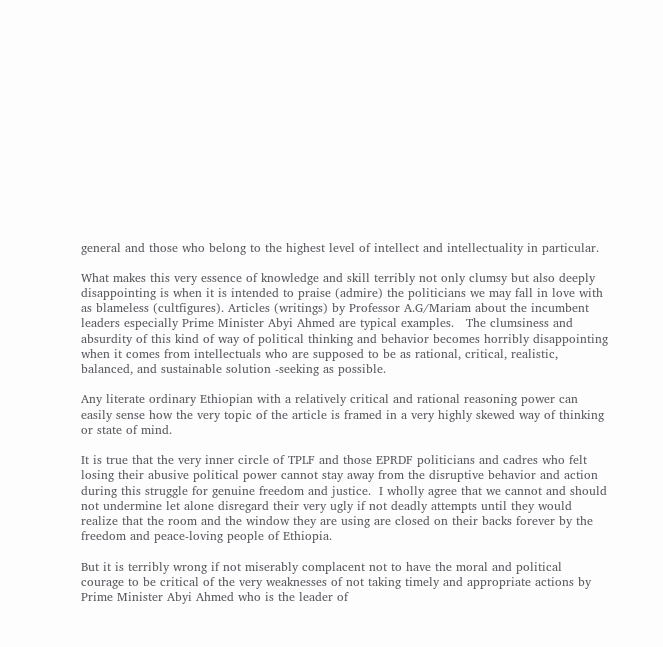general and those who belong to the highest level of intellect and intellectuality in particular.

What makes this very essence of knowledge and skill terribly not only clumsy but also deeply disappointing is when it is intended to praise (admire) the politicians we may fall in love with as blameless (cultfigures). Articles (writings) by Professor A.G/Mariam about the incumbent leaders especially Prime Minister Abyi Ahmed are typical examples.   The clumsiness and absurdity of this kind of way of political thinking and behavior becomes horribly disappointing when it comes from intellectuals who are supposed to be as rational, critical, realistic, balanced, and sustainable solution -seeking as possible.

Any literate ordinary Ethiopian with a relatively critical and rational reasoning power can easily sense how the very topic of the article is framed in a very highly skewed way of thinking or state of mind.

It is true that the very inner circle of TPLF and those EPRDF politicians and cadres who felt losing their abusive political power cannot stay away from the disruptive behavior and action during this struggle for genuine freedom and justice.  I wholly agree that we cannot and should not undermine let alone disregard their very ugly if not deadly attempts until they would realize that the room and the window they are using are closed on their backs forever by the freedom and peace-loving people of Ethiopia.

But it is terribly wrong if not miserably complacent not to have the moral and political courage to be critical of the very weaknesses of not taking timely and appropriate actions by Prime Minister Abyi Ahmed who is the leader of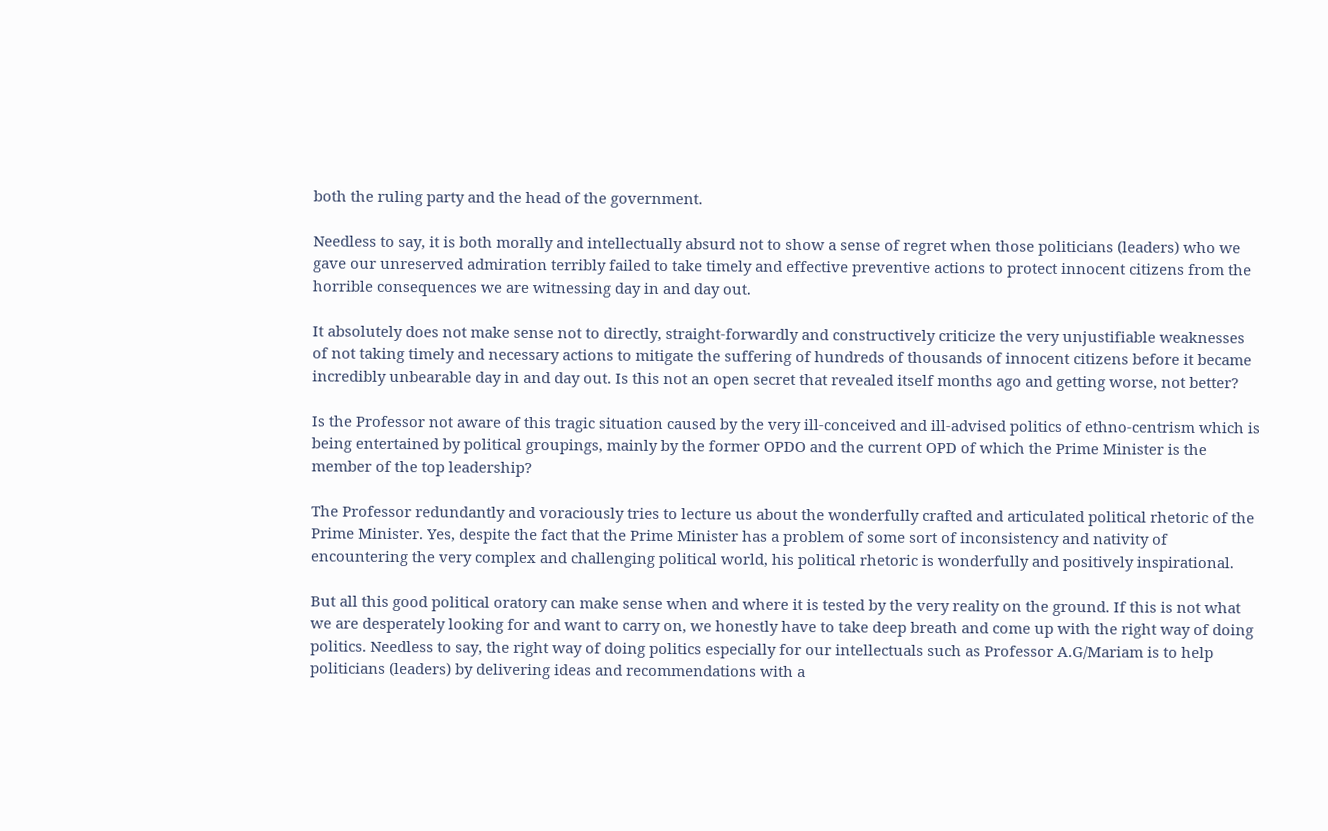both the ruling party and the head of the government.

Needless to say, it is both morally and intellectually absurd not to show a sense of regret when those politicians (leaders) who we gave our unreserved admiration terribly failed to take timely and effective preventive actions to protect innocent citizens from the horrible consequences we are witnessing day in and day out.

It absolutely does not make sense not to directly, straight-forwardly and constructively criticize the very unjustifiable weaknesses of not taking timely and necessary actions to mitigate the suffering of hundreds of thousands of innocent citizens before it became incredibly unbearable day in and day out. Is this not an open secret that revealed itself months ago and getting worse, not better?

Is the Professor not aware of this tragic situation caused by the very ill-conceived and ill-advised politics of ethno-centrism which is being entertained by political groupings, mainly by the former OPDO and the current OPD of which the Prime Minister is the member of the top leadership?

The Professor redundantly and voraciously tries to lecture us about the wonderfully crafted and articulated political rhetoric of the Prime Minister. Yes, despite the fact that the Prime Minister has a problem of some sort of inconsistency and nativity of encountering the very complex and challenging political world, his political rhetoric is wonderfully and positively inspirational.

But all this good political oratory can make sense when and where it is tested by the very reality on the ground. If this is not what we are desperately looking for and want to carry on, we honestly have to take deep breath and come up with the right way of doing politics. Needless to say, the right way of doing politics especially for our intellectuals such as Professor A.G/Mariam is to help politicians (leaders) by delivering ideas and recommendations with a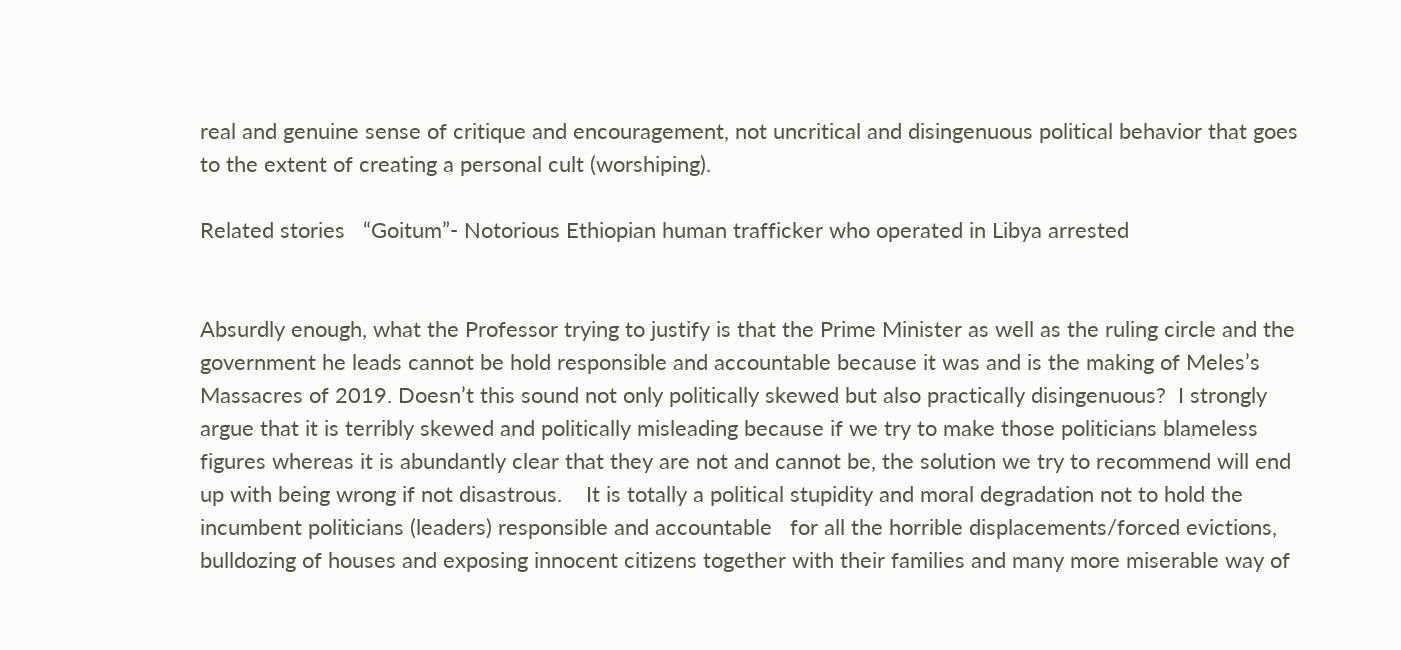real and genuine sense of critique and encouragement, not uncritical and disingenuous political behavior that goes to the extent of creating a personal cult (worshiping).

Related stories   “Goitum”- Notorious Ethiopian human trafficker who operated in Libya arrested


Absurdly enough, what the Professor trying to justify is that the Prime Minister as well as the ruling circle and the government he leads cannot be hold responsible and accountable because it was and is the making of Meles’s Massacres of 2019. Doesn’t this sound not only politically skewed but also practically disingenuous?  I strongly argue that it is terribly skewed and politically misleading because if we try to make those politicians blameless figures whereas it is abundantly clear that they are not and cannot be, the solution we try to recommend will end up with being wrong if not disastrous.    It is totally a political stupidity and moral degradation not to hold the incumbent politicians (leaders) responsible and accountable   for all the horrible displacements/forced evictions, bulldozing of houses and exposing innocent citizens together with their families and many more miserable way of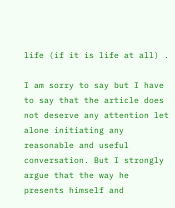life (if it is life at all) .

I am sorry to say but I have to say that the article does not deserve any attention let alone initiating any reasonable and useful conversation. But I strongly argue that the way he presents himself and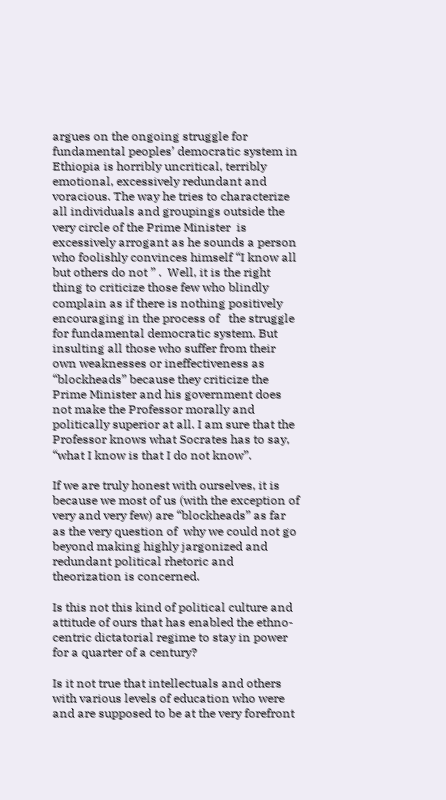argues on the ongoing struggle for fundamental peoples’ democratic system in Ethiopia is horribly uncritical, terribly emotional, excessively redundant and voracious. The way he tries to characterize all individuals and groupings outside the very circle of the Prime Minister  is excessively arrogant as he sounds a person who foolishly convinces himself “I know all but others do not ” .  Well, it is the right thing to criticize those few who blindly complain as if there is nothing positively encouraging in the process of   the struggle for fundamental democratic system. But insulting all those who suffer from their own weaknesses or ineffectiveness as “blockheads” because they criticize the Prime Minister and his government does not make the Professor morally and politically superior at all. I am sure that the Professor knows what Socrates has to say, “what I know is that I do not know”.

If we are truly honest with ourselves, it is because we most of us (with the exception of very and very few) are “blockheads” as far as the very question of  why we could not go beyond making highly jargonized and redundant political rhetoric and theorization is concerned.

Is this not this kind of political culture and attitude of ours that has enabled the ethno-centric dictatorial regime to stay in power for a quarter of a century?

Is it not true that intellectuals and others with various levels of education who were and are supposed to be at the very forefront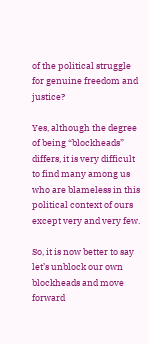of the political struggle for genuine freedom and justice?

Yes, although the degree of being “blockheads” differs, it is very difficult to find many among us who are blameless in this political context of ours except very and very few.

So, it is now better to say let’s unblock our own blockheads and move forward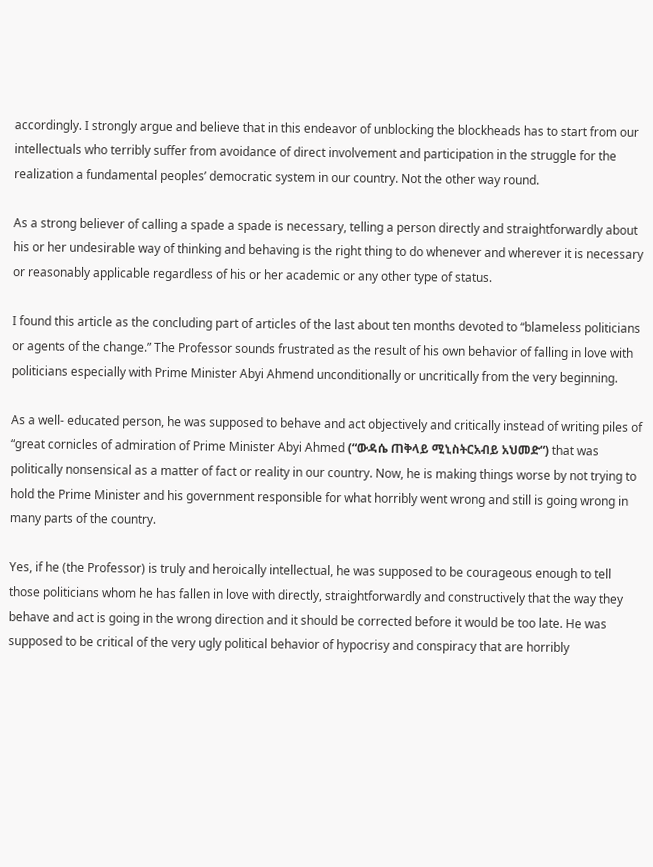accordingly. I strongly argue and believe that in this endeavor of unblocking the blockheads has to start from our intellectuals who terribly suffer from avoidance of direct involvement and participation in the struggle for the realization a fundamental peoples’ democratic system in our country. Not the other way round.

As a strong believer of calling a spade a spade is necessary, telling a person directly and straightforwardly about his or her undesirable way of thinking and behaving is the right thing to do whenever and wherever it is necessary or reasonably applicable regardless of his or her academic or any other type of status.

I found this article as the concluding part of articles of the last about ten months devoted to “blameless politicians or agents of the change.” The Professor sounds frustrated as the result of his own behavior of falling in love with politicians especially with Prime Minister Abyi Ahmend unconditionally or uncritically from the very beginning.

As a well- educated person, he was supposed to behave and act objectively and critically instead of writing piles of “great cornicles of admiration of Prime Minister Abyi Ahmed (“ውዳሴ ጠቅላይ ሚኒስትርአብይ አህመድ“) that was politically nonsensical as a matter of fact or reality in our country. Now, he is making things worse by not trying to hold the Prime Minister and his government responsible for what horribly went wrong and still is going wrong in many parts of the country.

Yes, if he (the Professor) is truly and heroically intellectual, he was supposed to be courageous enough to tell those politicians whom he has fallen in love with directly, straightforwardly and constructively that the way they behave and act is going in the wrong direction and it should be corrected before it would be too late. He was supposed to be critical of the very ugly political behavior of hypocrisy and conspiracy that are horribly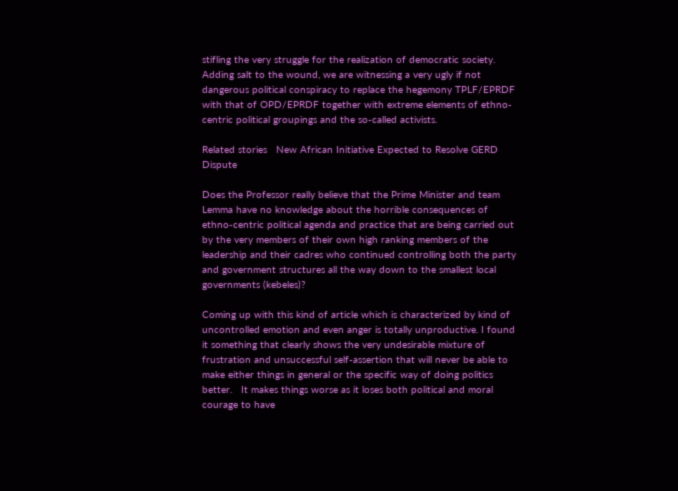stifling the very struggle for the realization of democratic society. Adding salt to the wound, we are witnessing a very ugly if not dangerous political conspiracy to replace the hegemony TPLF/EPRDF with that of OPD/EPRDF together with extreme elements of ethno-centric political groupings and the so-called activists.

Related stories   New African Initiative Expected to Resolve GERD Dispute

Does the Professor really believe that the Prime Minister and team Lemma have no knowledge about the horrible consequences of ethno-centric political agenda and practice that are being carried out by the very members of their own high ranking members of the leadership and their cadres who continued controlling both the party and government structures all the way down to the smallest local governments (kebeles)?

Coming up with this kind of article which is characterized by kind of uncontrolled emotion and even anger is totally unproductive. I found it something that clearly shows the very undesirable mixture of frustration and unsuccessful self-assertion that will never be able to make either things in general or the specific way of doing politics better.   It makes things worse as it loses both political and moral courage to have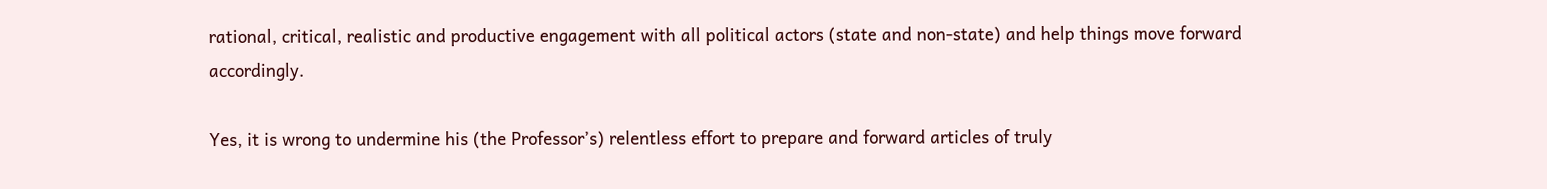rational, critical, realistic and productive engagement with all political actors (state and non-state) and help things move forward accordingly.

Yes, it is wrong to undermine his (the Professor’s) relentless effort to prepare and forward articles of truly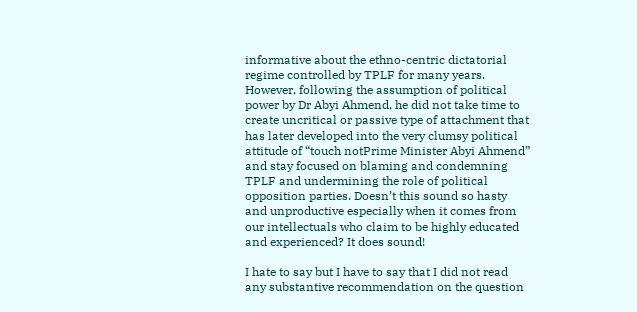informative about the ethno-centric dictatorial regime controlled by TPLF for many years.  However, following the assumption of political power by Dr Abyi Ahmend, he did not take time to create uncritical or passive type of attachment that has later developed into the very clumsy political attitude of “touch notPrime Minister Abyi Ahmend” and stay focused on blaming and condemning TPLF and undermining the role of political opposition parties. Doesn’t this sound so hasty and unproductive especially when it comes from our intellectuals who claim to be highly educated and experienced? It does sound!

I hate to say but I have to say that I did not read any substantive recommendation on the question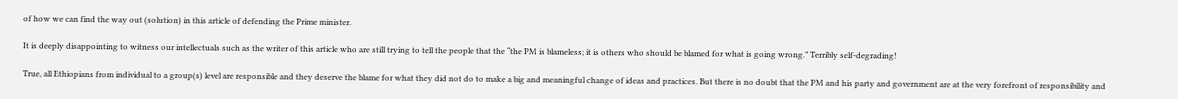of how we can find the way out (solution) in this article of defending the Prime minister.

It is deeply disappointing to witness our intellectuals such as the writer of this article who are still trying to tell the people that the “the PM is blameless; it is others who should be blamed for what is going wrong.” Terribly self-degrading!

True, all Ethiopians from individual to a group(s) level are responsible and they deserve the blame for what they did not do to make a big and meaningful change of ideas and practices. But there is no doubt that the PM and his party and government are at the very forefront of responsibility and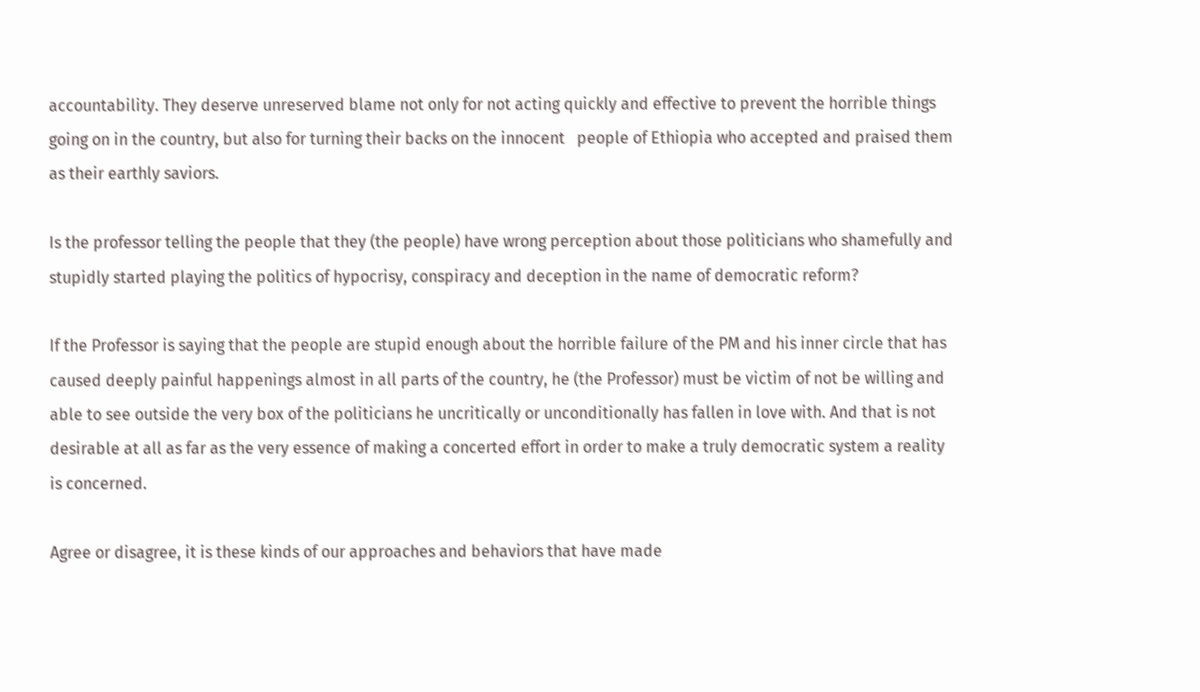accountability. They deserve unreserved blame not only for not acting quickly and effective to prevent the horrible things going on in the country, but also for turning their backs on the innocent   people of Ethiopia who accepted and praised them as their earthly saviors.

Is the professor telling the people that they (the people) have wrong perception about those politicians who shamefully and stupidly started playing the politics of hypocrisy, conspiracy and deception in the name of democratic reform?

If the Professor is saying that the people are stupid enough about the horrible failure of the PM and his inner circle that has caused deeply painful happenings almost in all parts of the country, he (the Professor) must be victim of not be willing and able to see outside the very box of the politicians he uncritically or unconditionally has fallen in love with. And that is not desirable at all as far as the very essence of making a concerted effort in order to make a truly democratic system a reality is concerned.

Agree or disagree, it is these kinds of our approaches and behaviors that have made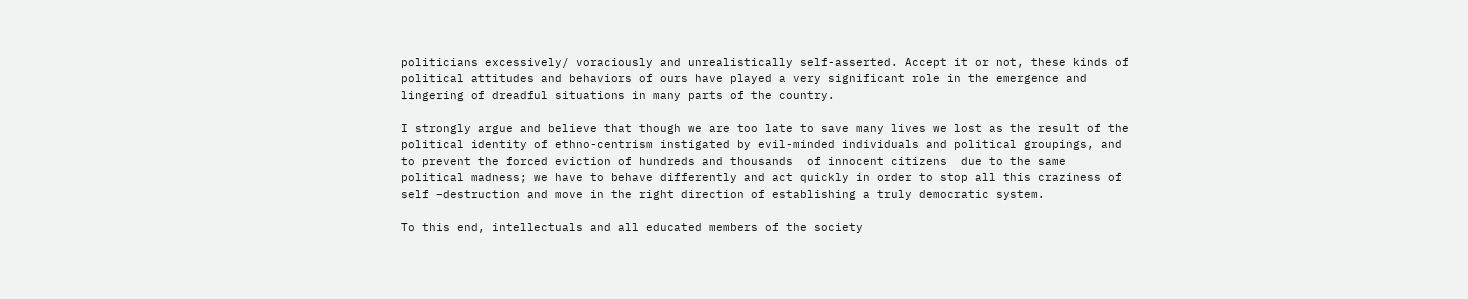politicians excessively/ voraciously and unrealistically self-asserted. Accept it or not, these kinds of political attitudes and behaviors of ours have played a very significant role in the emergence and lingering of dreadful situations in many parts of the country.

I strongly argue and believe that though we are too late to save many lives we lost as the result of the political identity of ethno-centrism instigated by evil-minded individuals and political groupings, and to prevent the forced eviction of hundreds and thousands  of innocent citizens  due to the same political madness; we have to behave differently and act quickly in order to stop all this craziness of self –destruction and move in the right direction of establishing a truly democratic system.

To this end, intellectuals and all educated members of the society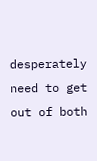desperately need to get out of both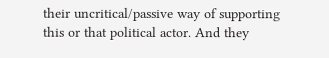their uncritical/passive way of supporting this or that political actor. And they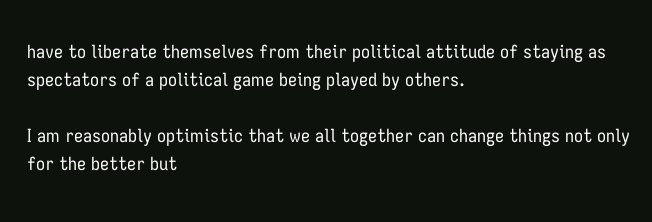have to liberate themselves from their political attitude of staying as spectators of a political game being played by others.

I am reasonably optimistic that we all together can change things not only for the better but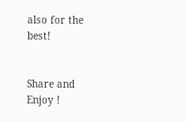also for the best!


Share and Enjoy !